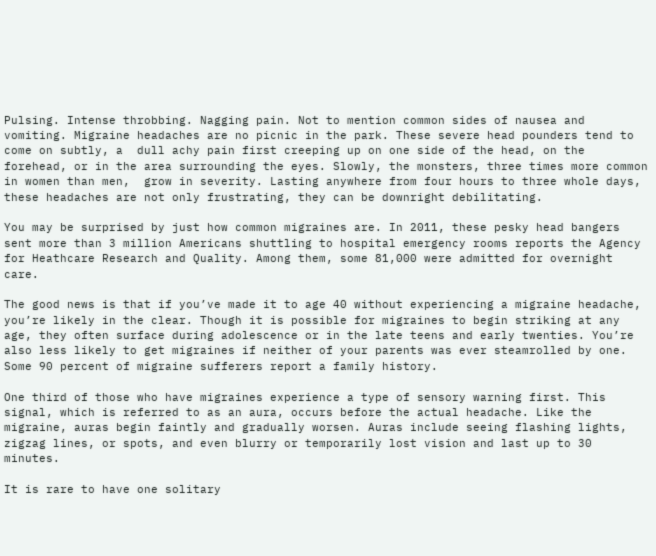Pulsing. Intense throbbing. Nagging pain. Not to mention common sides of nausea and vomiting. Migraine headaches are no picnic in the park. These severe head pounders tend to come on subtly, a  dull achy pain first creeping up on one side of the head, on the forehead, or in the area surrounding the eyes. Slowly, the monsters, three times more common in women than men,  grow in severity. Lasting anywhere from four hours to three whole days, these headaches are not only frustrating, they can be downright debilitating.

You may be surprised by just how common migraines are. In 2011, these pesky head bangers sent more than 3 million Americans shuttling to hospital emergency rooms reports the Agency for Heathcare Research and Quality. Among them, some 81,000 were admitted for overnight care.

The good news is that if you’ve made it to age 40 without experiencing a migraine headache, you’re likely in the clear. Though it is possible for migraines to begin striking at any age, they often surface during adolescence or in the late teens and early twenties. You’re also less likely to get migraines if neither of your parents was ever steamrolled by one. Some 90 percent of migraine sufferers report a family history.

One third of those who have migraines experience a type of sensory warning first. This signal, which is referred to as an aura, occurs before the actual headache. Like the migraine, auras begin faintly and gradually worsen. Auras include seeing flashing lights, zigzag lines, or spots, and even blurry or temporarily lost vision and last up to 30 minutes.

It is rare to have one solitary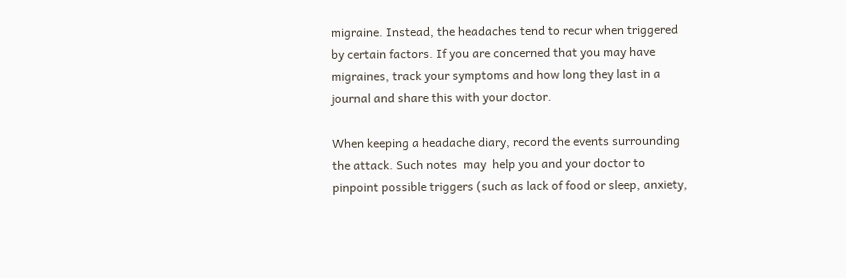migraine. Instead, the headaches tend to recur when triggered by certain factors. If you are concerned that you may have migraines, track your symptoms and how long they last in a journal and share this with your doctor.

When keeping a headache diary, record the events surrounding the attack. Such notes  may  help you and your doctor to pinpoint possible triggers (such as lack of food or sleep, anxiety,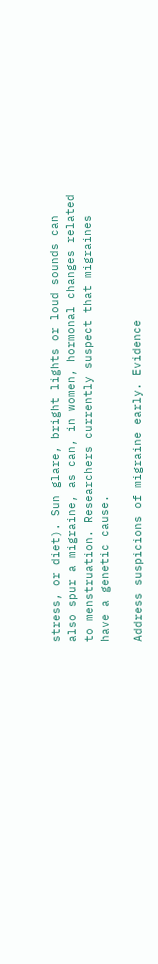stress, or diet). Sun glare, bright lights or loud sounds can also spur a migraine, as can, in women, hormonal changes related to menstruation. Researchers currently suspect that migraines have a genetic cause.

Address suspicions of migraine early. Evidence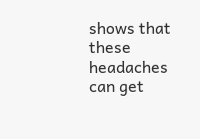shows that these headaches can get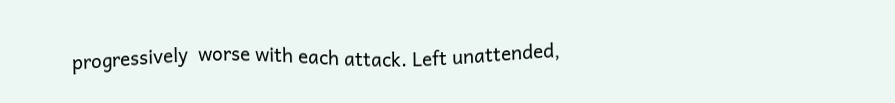progressively  worse with each attack. Left unattended,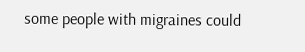some people with migraines could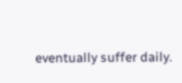eventually suffer daily.